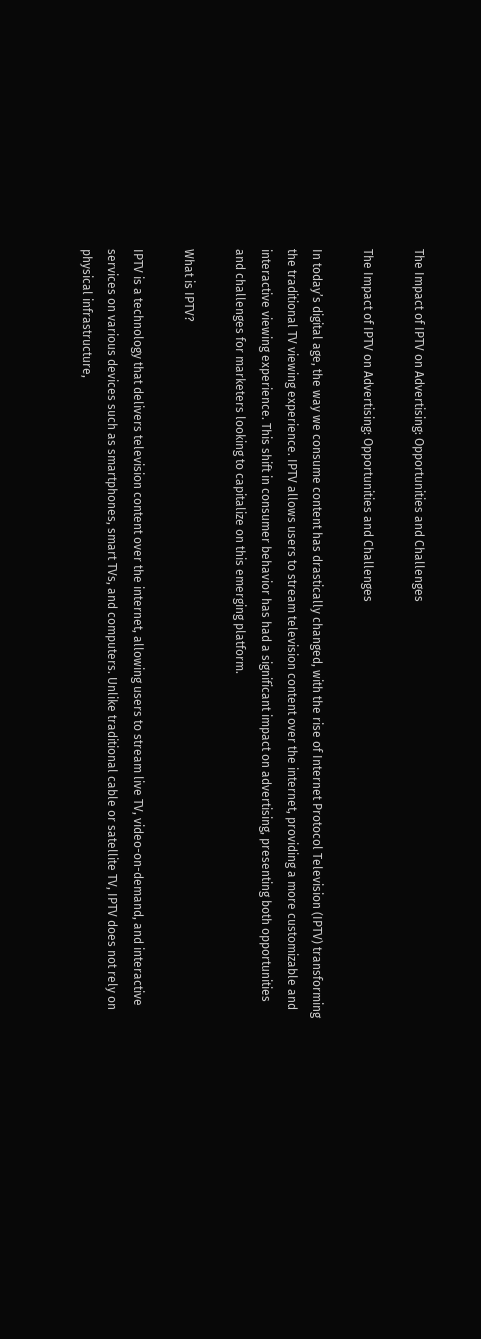The Impact of IPTV on Advertising: Opportunities and Challenges

The Impact of IPTV on Advertising: Opportunities and Challenges

In today’s digital age, the way we consume content has drastically changed, with the rise of Internet Protocol Television (IPTV) transforming the traditional TV viewing experience. IPTV allows users to stream television content over the internet, providing a more customizable and interactive viewing experience. This shift in consumer behavior has had a significant impact on advertising, presenting both opportunities and challenges for marketers looking to capitalize on this emerging platform.

What is IPTV?

IPTV is a technology that delivers television content over the internet, allowing users to stream live TV, video-on-demand, and interactive services on various devices such as smartphones, smart TVs, and computers. Unlike traditional cable or satellite TV, IPTV does not rely on physical infrastructure,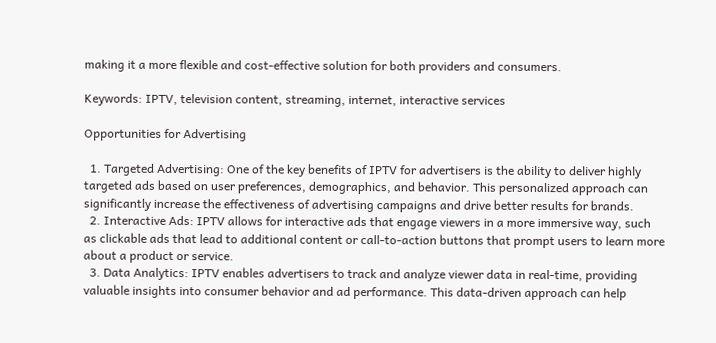making it a more flexible and cost-effective solution for both providers and consumers.

Keywords: IPTV, television content, streaming, internet, interactive services

Opportunities for Advertising

  1. Targeted Advertising: One of the key benefits of IPTV for advertisers is the ability to deliver highly targeted ads based on user preferences, demographics, and behavior. This personalized approach can significantly increase the effectiveness of advertising campaigns and drive better results for brands.
  2. Interactive Ads: IPTV allows for interactive ads that engage viewers in a more immersive way, such as clickable ads that lead to additional content or call-to-action buttons that prompt users to learn more about a product or service.
  3. Data Analytics: IPTV enables advertisers to track and analyze viewer data in real-time, providing valuable insights into consumer behavior and ad performance. This data-driven approach can help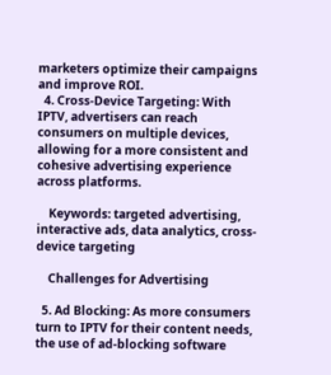marketers optimize their campaigns and improve ROI.
  4. Cross-Device Targeting: With IPTV, advertisers can reach consumers on multiple devices, allowing for a more consistent and cohesive advertising experience across platforms.

    Keywords: targeted advertising, interactive ads, data analytics, cross-device targeting

    Challenges for Advertising

  5. Ad Blocking: As more consumers turn to IPTV for their content needs, the use of ad-blocking software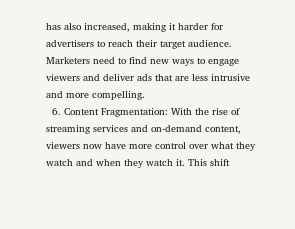has also increased, making it harder for advertisers to reach their target audience. Marketers need to find new ways to engage viewers and deliver ads that are less intrusive and more compelling.
  6. Content Fragmentation: With the rise of streaming services and on-demand content, viewers now have more control over what they watch and when they watch it. This shift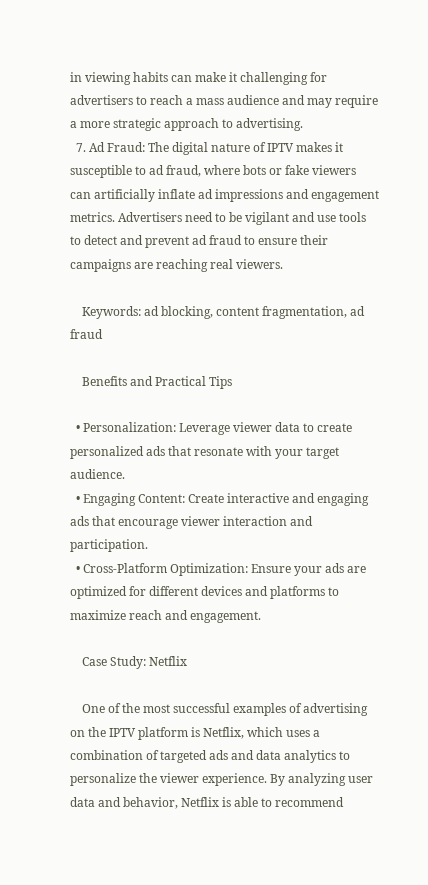in viewing habits can make it challenging for advertisers to reach a mass audience and may require a more strategic approach to advertising.
  7. Ad Fraud: The digital nature of IPTV makes it susceptible to ad fraud, where bots or fake viewers can artificially inflate ad impressions and engagement metrics. Advertisers need to be vigilant and use tools to detect and prevent ad fraud to ensure their campaigns are reaching real viewers.

    Keywords: ad blocking, content fragmentation, ad fraud

    Benefits and Practical Tips

  • Personalization: Leverage viewer data to create personalized ads that resonate with your target audience.
  • Engaging Content: Create interactive and engaging ads that encourage viewer interaction and participation.
  • Cross-Platform Optimization: Ensure your ads are optimized for different devices and platforms to maximize reach and engagement.

    Case Study: Netflix

    One of the most successful examples of advertising on the IPTV platform is Netflix, which uses a combination of targeted ads and data analytics to personalize the viewer experience. By analyzing user data and behavior, Netflix is able to recommend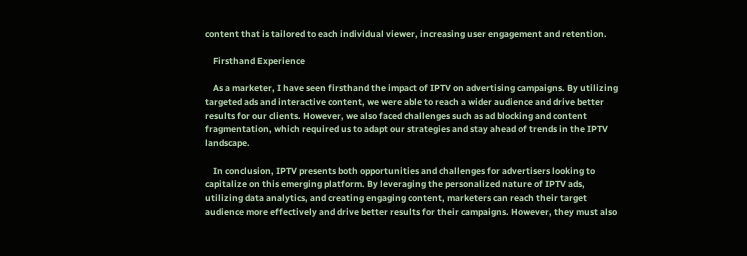content that is tailored to each individual viewer, increasing user engagement and retention.

    Firsthand Experience

    As a marketer, I have seen firsthand the impact of IPTV on advertising campaigns. By utilizing targeted ads and interactive content, we were able to reach a wider audience and drive better results for our clients. However, we also faced challenges such as ad blocking and content fragmentation, which required us to adapt our strategies and stay ahead of trends in the IPTV landscape.

    In conclusion, IPTV presents both opportunities and challenges for advertisers looking to capitalize on this emerging platform. By leveraging the personalized nature of IPTV ads, utilizing data analytics, and creating engaging content, marketers can reach their target audience more effectively and drive better results for their campaigns. However, they must also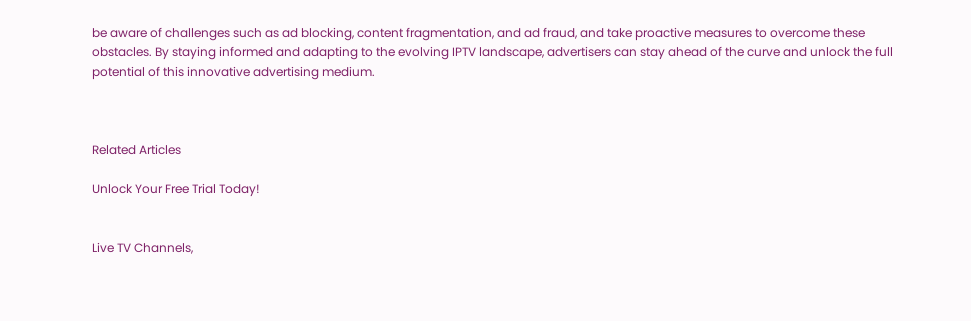be aware of challenges such as ad blocking, content fragmentation, and ad fraud, and take proactive measures to overcome these obstacles. By staying informed and adapting to the evolving IPTV landscape, advertisers can stay ahead of the curve and unlock the full potential of this innovative advertising medium.



Related Articles

Unlock Your Free Trial Today!


Live TV Channels,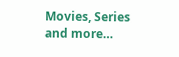Movies, Series and more…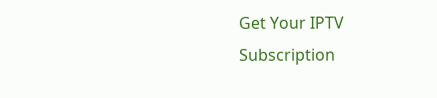Get Your IPTV Subscription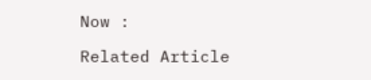Now :

Related Article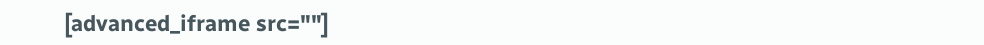[advanced_iframe src=""]